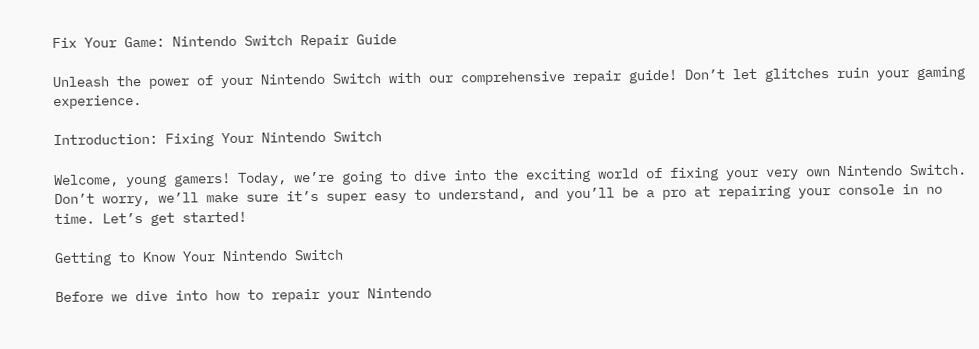Fix Your Game: Nintendo Switch Repair Guide

Unleash the power of your Nintendo Switch with our comprehensive repair guide! Don’t let glitches ruin your gaming experience.

Introduction: Fixing Your Nintendo Switch

Welcome, young gamers! Today, we’re going to dive into the exciting world of fixing your very own Nintendo Switch. Don’t worry, we’ll make sure it’s super easy to understand, and you’ll be a pro at repairing your console in no time. Let’s get started!

Getting to Know Your Nintendo Switch

Before we dive into how to repair your Nintendo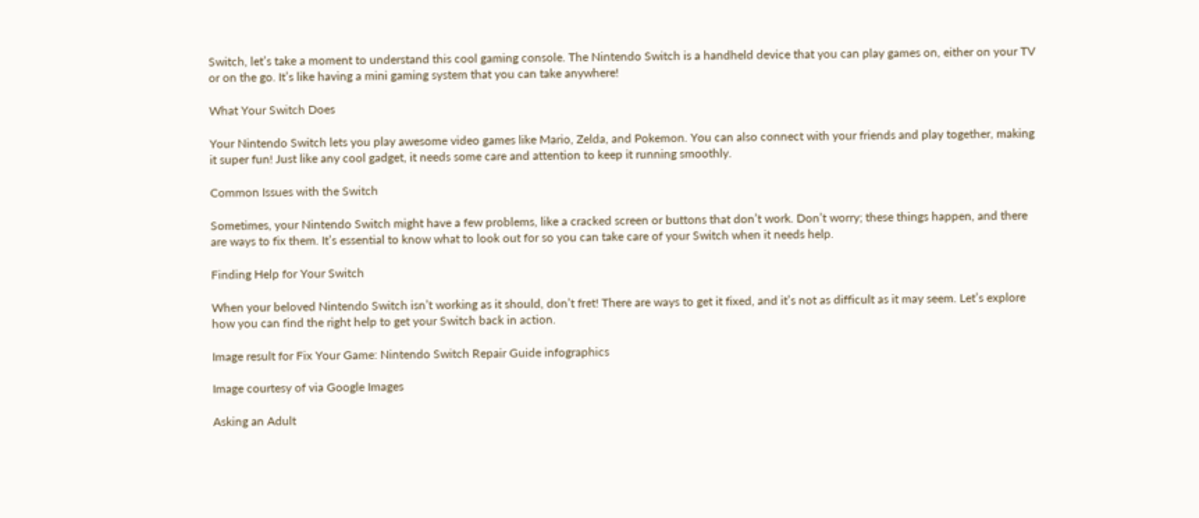Switch, let’s take a moment to understand this cool gaming console. The Nintendo Switch is a handheld device that you can play games on, either on your TV or on the go. It’s like having a mini gaming system that you can take anywhere!

What Your Switch Does

Your Nintendo Switch lets you play awesome video games like Mario, Zelda, and Pokemon. You can also connect with your friends and play together, making it super fun! Just like any cool gadget, it needs some care and attention to keep it running smoothly.

Common Issues with the Switch

Sometimes, your Nintendo Switch might have a few problems, like a cracked screen or buttons that don’t work. Don’t worry; these things happen, and there are ways to fix them. It’s essential to know what to look out for so you can take care of your Switch when it needs help.

Finding Help for Your Switch

When your beloved Nintendo Switch isn’t working as it should, don’t fret! There are ways to get it fixed, and it’s not as difficult as it may seem. Let’s explore how you can find the right help to get your Switch back in action.

Image result for Fix Your Game: Nintendo Switch Repair Guide infographics

Image courtesy of via Google Images

Asking an Adult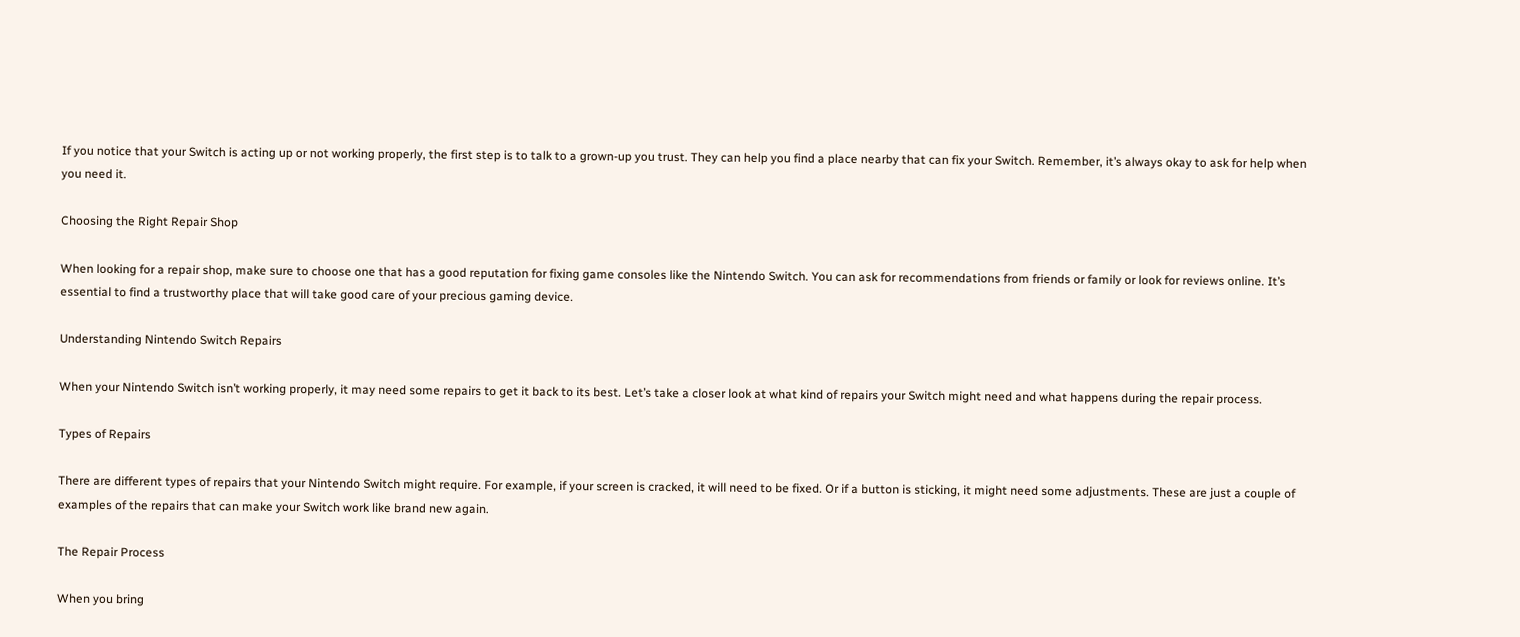If you notice that your Switch is acting up or not working properly, the first step is to talk to a grown-up you trust. They can help you find a place nearby that can fix your Switch. Remember, it’s always okay to ask for help when you need it.

Choosing the Right Repair Shop

When looking for a repair shop, make sure to choose one that has a good reputation for fixing game consoles like the Nintendo Switch. You can ask for recommendations from friends or family or look for reviews online. It’s essential to find a trustworthy place that will take good care of your precious gaming device.

Understanding Nintendo Switch Repairs

When your Nintendo Switch isn’t working properly, it may need some repairs to get it back to its best. Let’s take a closer look at what kind of repairs your Switch might need and what happens during the repair process.

Types of Repairs

There are different types of repairs that your Nintendo Switch might require. For example, if your screen is cracked, it will need to be fixed. Or if a button is sticking, it might need some adjustments. These are just a couple of examples of the repairs that can make your Switch work like brand new again.

The Repair Process

When you bring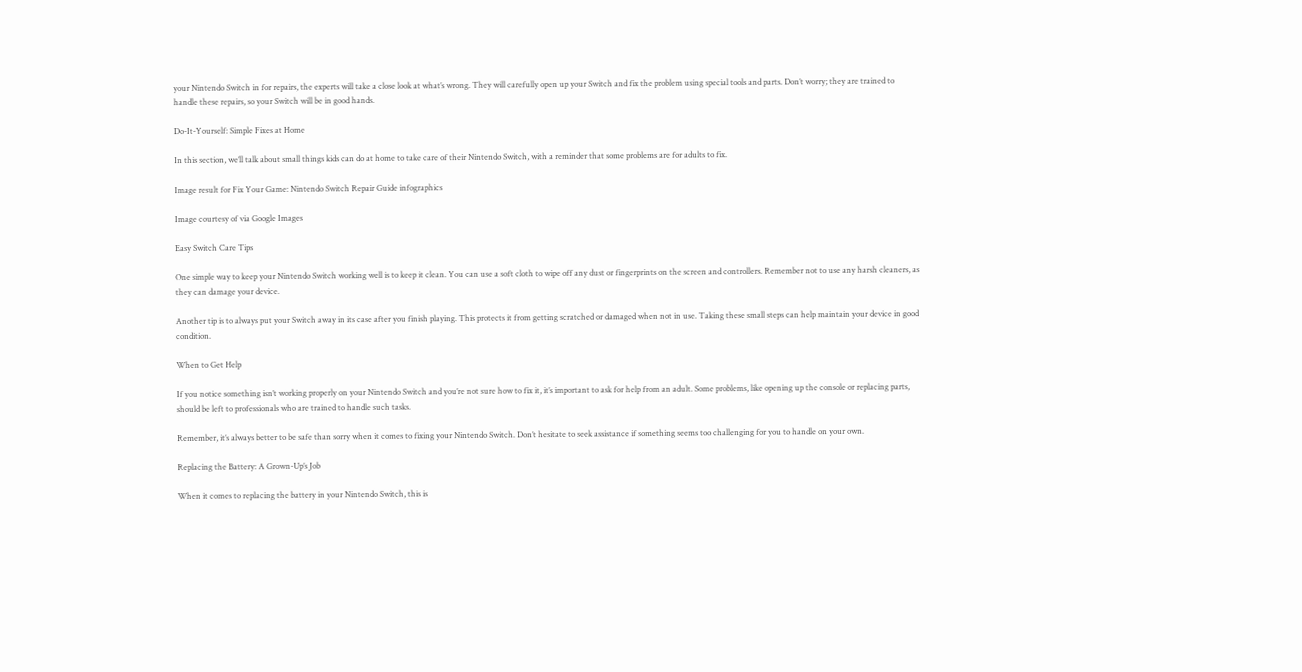your Nintendo Switch in for repairs, the experts will take a close look at what’s wrong. They will carefully open up your Switch and fix the problem using special tools and parts. Don’t worry; they are trained to handle these repairs, so your Switch will be in good hands.

Do-It-Yourself: Simple Fixes at Home

In this section, we’ll talk about small things kids can do at home to take care of their Nintendo Switch, with a reminder that some problems are for adults to fix.

Image result for Fix Your Game: Nintendo Switch Repair Guide infographics

Image courtesy of via Google Images

Easy Switch Care Tips

One simple way to keep your Nintendo Switch working well is to keep it clean. You can use a soft cloth to wipe off any dust or fingerprints on the screen and controllers. Remember not to use any harsh cleaners, as they can damage your device.

Another tip is to always put your Switch away in its case after you finish playing. This protects it from getting scratched or damaged when not in use. Taking these small steps can help maintain your device in good condition.

When to Get Help

If you notice something isn’t working properly on your Nintendo Switch and you’re not sure how to fix it, it’s important to ask for help from an adult. Some problems, like opening up the console or replacing parts, should be left to professionals who are trained to handle such tasks.

Remember, it’s always better to be safe than sorry when it comes to fixing your Nintendo Switch. Don’t hesitate to seek assistance if something seems too challenging for you to handle on your own.

Replacing the Battery: A Grown-Up’s Job

When it comes to replacing the battery in your Nintendo Switch, this is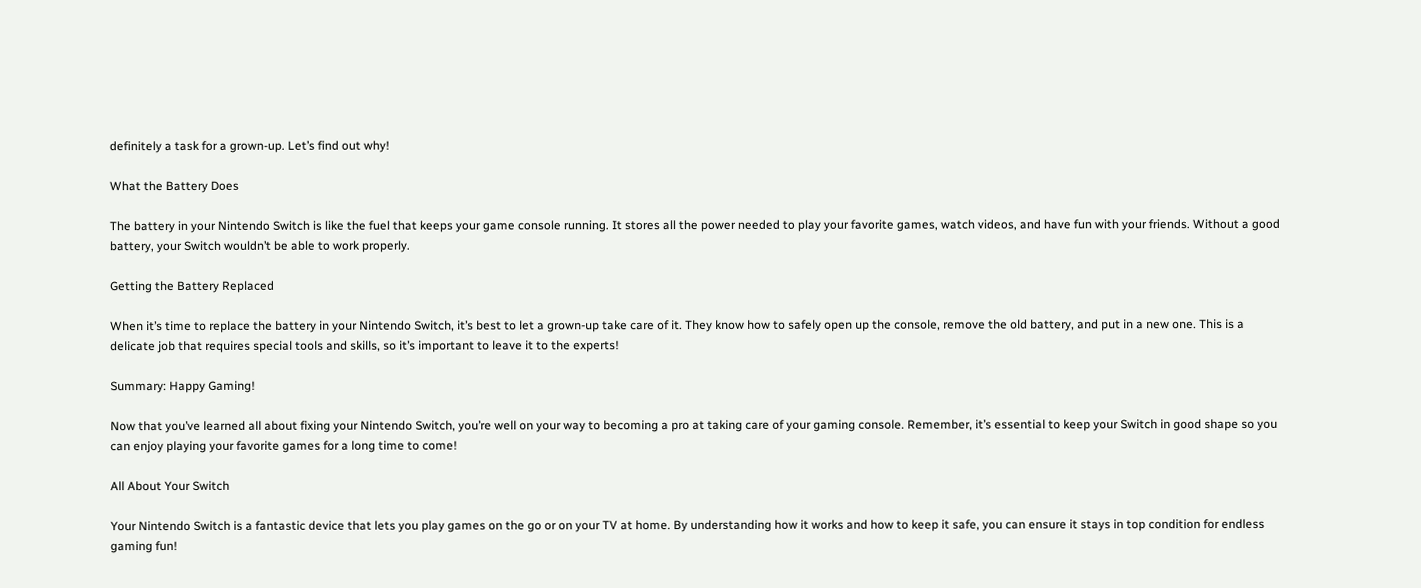definitely a task for a grown-up. Let’s find out why!

What the Battery Does

The battery in your Nintendo Switch is like the fuel that keeps your game console running. It stores all the power needed to play your favorite games, watch videos, and have fun with your friends. Without a good battery, your Switch wouldn’t be able to work properly.

Getting the Battery Replaced

When it’s time to replace the battery in your Nintendo Switch, it’s best to let a grown-up take care of it. They know how to safely open up the console, remove the old battery, and put in a new one. This is a delicate job that requires special tools and skills, so it’s important to leave it to the experts!

Summary: Happy Gaming!

Now that you’ve learned all about fixing your Nintendo Switch, you’re well on your way to becoming a pro at taking care of your gaming console. Remember, it’s essential to keep your Switch in good shape so you can enjoy playing your favorite games for a long time to come!

All About Your Switch

Your Nintendo Switch is a fantastic device that lets you play games on the go or on your TV at home. By understanding how it works and how to keep it safe, you can ensure it stays in top condition for endless gaming fun!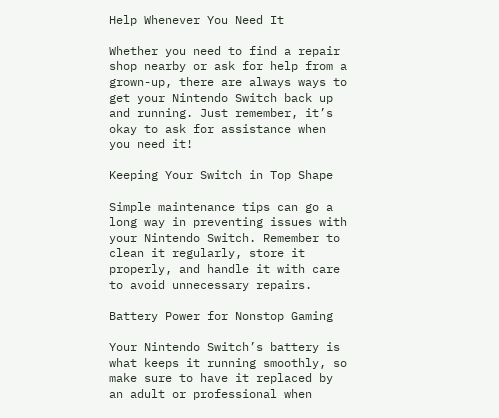Help Whenever You Need It

Whether you need to find a repair shop nearby or ask for help from a grown-up, there are always ways to get your Nintendo Switch back up and running. Just remember, it’s okay to ask for assistance when you need it!

Keeping Your Switch in Top Shape

Simple maintenance tips can go a long way in preventing issues with your Nintendo Switch. Remember to clean it regularly, store it properly, and handle it with care to avoid unnecessary repairs.

Battery Power for Nonstop Gaming

Your Nintendo Switch’s battery is what keeps it running smoothly, so make sure to have it replaced by an adult or professional when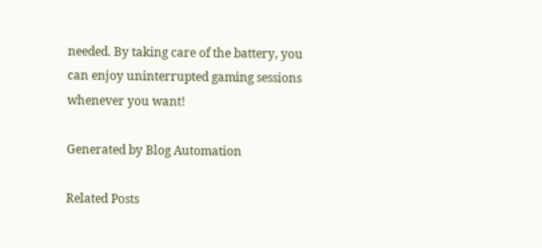needed. By taking care of the battery, you can enjoy uninterrupted gaming sessions whenever you want!

Generated by Blog Automation

Related Posts